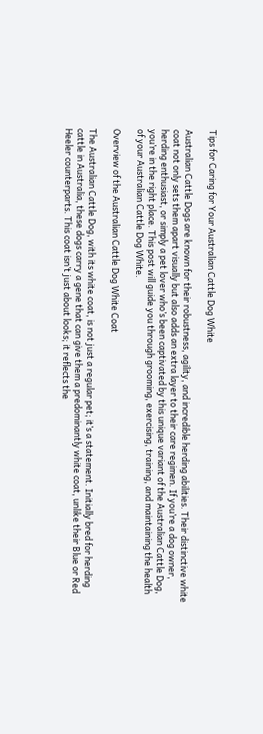Tips for Caring for Your Australian Cattle Dog White

Australian Cattle Dogs are known for their robustness, agility, and incredible herding abilities. Their distinctive white coat not only sets them apart visually but also adds an extra layer to their care regimen. If you’re a dog owner, herding enthusiast, or simply a pet lover who’s been captivated by this unique variant of the Australian Cattle Dog, you’re in the right place. This post will guide you through grooming, exercising, training, and maintaining the health of your Australian Cattle Dog White.

Overview of the Australian Cattle Dog White Coat

The Australian Cattle Dog, with its white coat, is not just a regular pet; it’s a statement. Initially bred for herding cattle in Australia, these dogs carry a gene that can give them a predominantly white coat, unlike their Blue or Red Heeler counterparts. This coat isn’t just about looks; it reflects the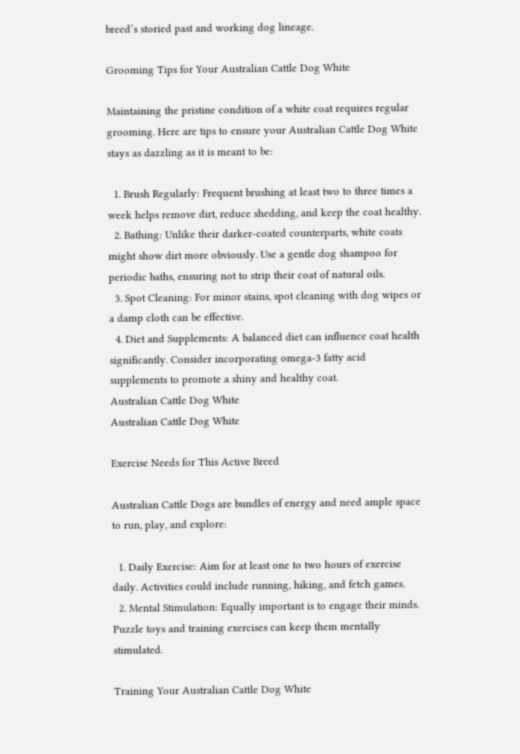breed’s storied past and working dog lineage.

Grooming Tips for Your Australian Cattle Dog White

Maintaining the pristine condition of a white coat requires regular grooming. Here are tips to ensure your Australian Cattle Dog White stays as dazzling as it is meant to be:

  1. Brush Regularly: Frequent brushing at least two to three times a week helps remove dirt, reduce shedding, and keep the coat healthy.
  2. Bathing: Unlike their darker-coated counterparts, white coats might show dirt more obviously. Use a gentle dog shampoo for periodic baths, ensuring not to strip their coat of natural oils.
  3. Spot Cleaning: For minor stains, spot cleaning with dog wipes or a damp cloth can be effective.
  4. Diet and Supplements: A balanced diet can influence coat health significantly. Consider incorporating omega-3 fatty acid supplements to promote a shiny and healthy coat.
Australian Cattle Dog White
Australian Cattle Dog White

Exercise Needs for This Active Breed

Australian Cattle Dogs are bundles of energy and need ample space to run, play, and explore:

  1. Daily Exercise: Aim for at least one to two hours of exercise daily. Activities could include running, hiking, and fetch games.
  2. Mental Stimulation: Equally important is to engage their minds. Puzzle toys and training exercises can keep them mentally stimulated.

Training Your Australian Cattle Dog White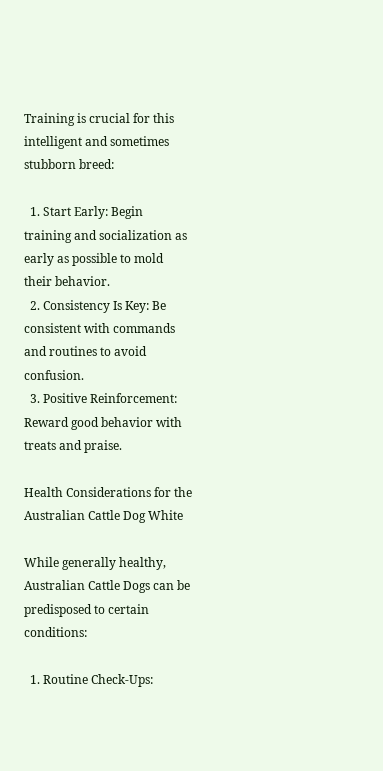Training is crucial for this intelligent and sometimes stubborn breed:

  1. Start Early: Begin training and socialization as early as possible to mold their behavior.
  2. Consistency Is Key: Be consistent with commands and routines to avoid confusion.
  3. Positive Reinforcement: Reward good behavior with treats and praise.

Health Considerations for the Australian Cattle Dog White

While generally healthy, Australian Cattle Dogs can be predisposed to certain conditions:

  1. Routine Check-Ups: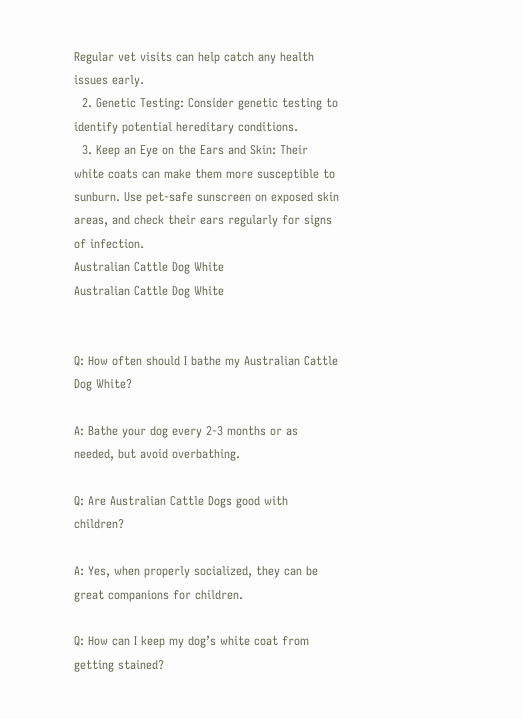Regular vet visits can help catch any health issues early.
  2. Genetic Testing: Consider genetic testing to identify potential hereditary conditions.
  3. Keep an Eye on the Ears and Skin: Their white coats can make them more susceptible to sunburn. Use pet-safe sunscreen on exposed skin areas, and check their ears regularly for signs of infection.
Australian Cattle Dog White
Australian Cattle Dog White


Q: How often should I bathe my Australian Cattle Dog White?

A: Bathe your dog every 2-3 months or as needed, but avoid overbathing.

Q: Are Australian Cattle Dogs good with children?

A: Yes, when properly socialized, they can be great companions for children.

Q: How can I keep my dog’s white coat from getting stained?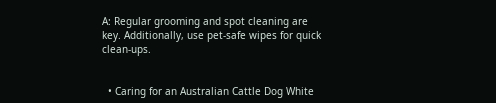A: Regular grooming and spot cleaning are key. Additionally, use pet-safe wipes for quick clean-ups.


  • Caring for an Australian Cattle Dog White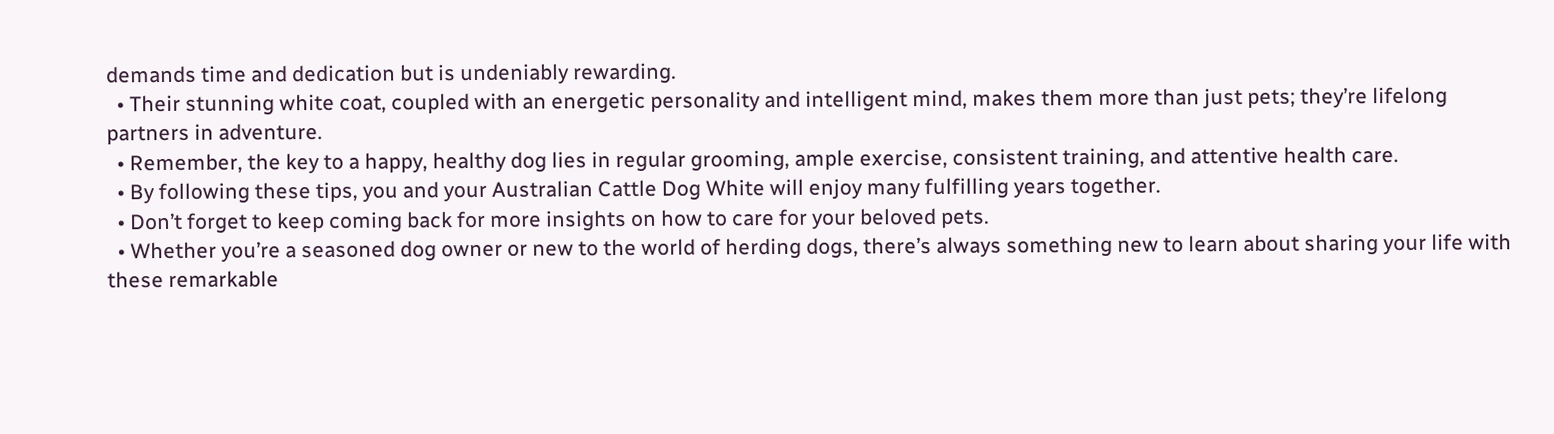demands time and dedication but is undeniably rewarding.
  • Their stunning white coat, coupled with an energetic personality and intelligent mind, makes them more than just pets; they’re lifelong partners in adventure.
  • Remember, the key to a happy, healthy dog lies in regular grooming, ample exercise, consistent training, and attentive health care.
  • By following these tips, you and your Australian Cattle Dog White will enjoy many fulfilling years together.
  • Don’t forget to keep coming back for more insights on how to care for your beloved pets.
  • Whether you’re a seasoned dog owner or new to the world of herding dogs, there’s always something new to learn about sharing your life with these remarkable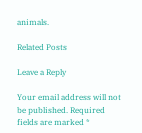animals.

Related Posts

Leave a Reply

Your email address will not be published. Required fields are marked *